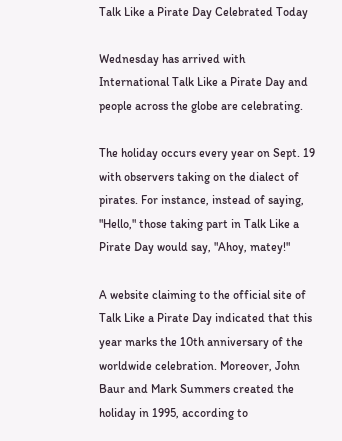Talk Like a Pirate Day Celebrated Today

Wednesday has arrived with International Talk Like a Pirate Day and people across the globe are celebrating.

The holiday occurs every year on Sept. 19 with observers taking on the dialect of pirates. For instance, instead of saying, "Hello," those taking part in Talk Like a Pirate Day would say, "Ahoy, matey!"

A website claiming to the official site of Talk Like a Pirate Day indicated that this year marks the 10th anniversary of the worldwide celebration. Moreover, John Baur and Mark Summers created the holiday in 1995, according to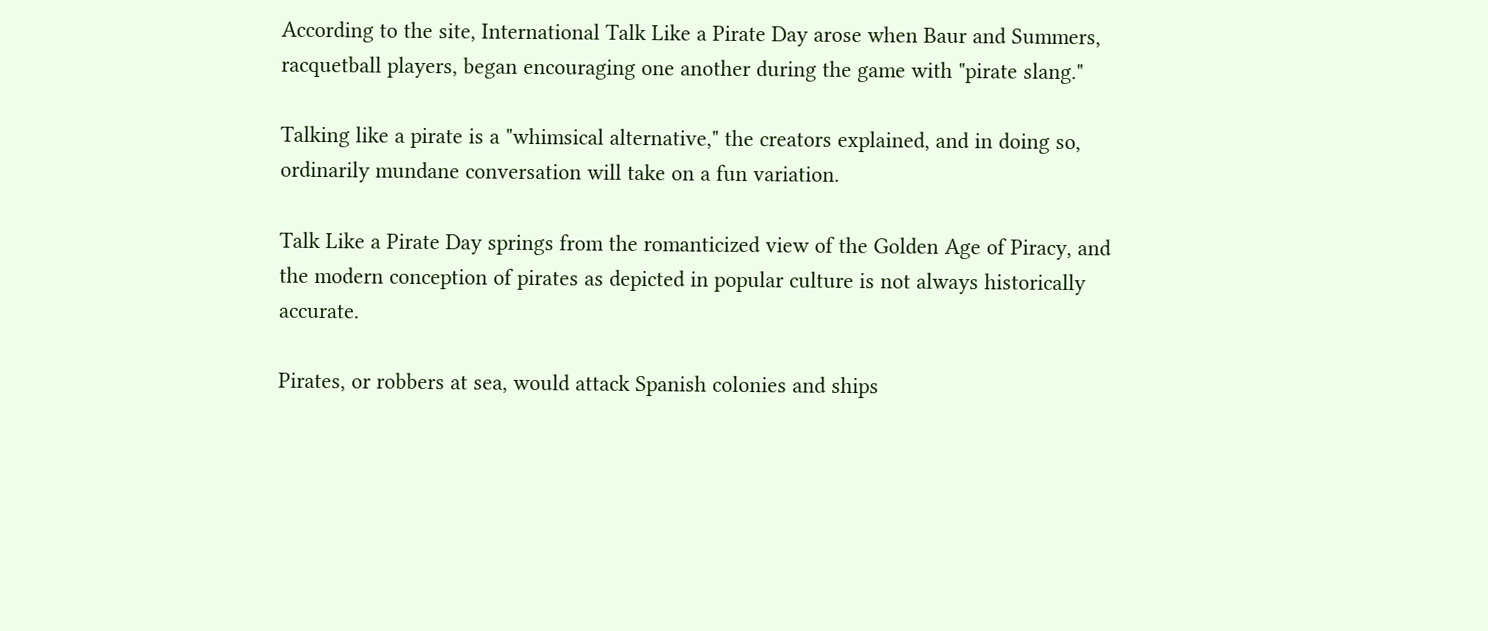According to the site, International Talk Like a Pirate Day arose when Baur and Summers, racquetball players, began encouraging one another during the game with "pirate slang."

Talking like a pirate is a "whimsical alternative," the creators explained, and in doing so, ordinarily mundane conversation will take on a fun variation.

Talk Like a Pirate Day springs from the romanticized view of the Golden Age of Piracy, and the modern conception of pirates as depicted in popular culture is not always historically accurate.

Pirates, or robbers at sea, would attack Spanish colonies and ships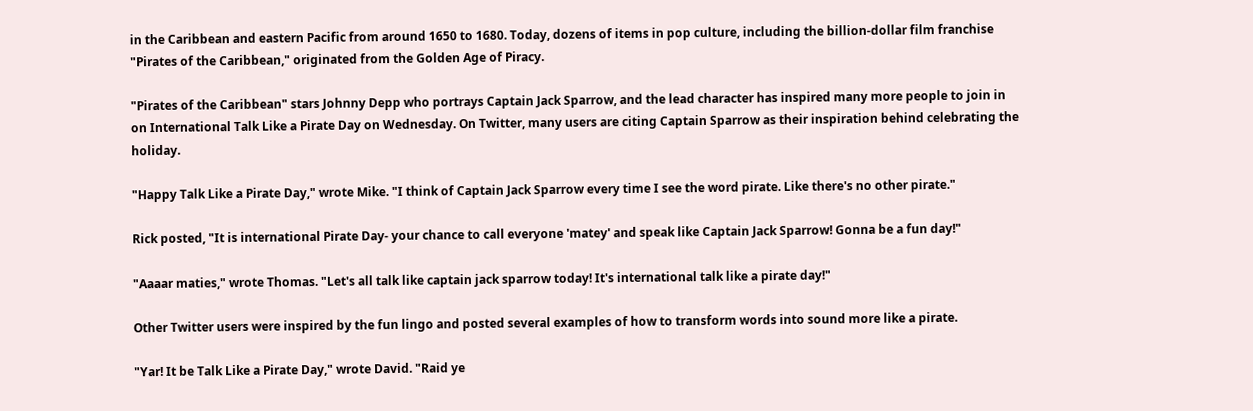in the Caribbean and eastern Pacific from around 1650 to 1680. Today, dozens of items in pop culture, including the billion-dollar film franchise "Pirates of the Caribbean," originated from the Golden Age of Piracy.

"Pirates of the Caribbean" stars Johnny Depp who portrays Captain Jack Sparrow, and the lead character has inspired many more people to join in on International Talk Like a Pirate Day on Wednesday. On Twitter, many users are citing Captain Sparrow as their inspiration behind celebrating the holiday.

"Happy Talk Like a Pirate Day," wrote Mike. "I think of Captain Jack Sparrow every time I see the word pirate. Like there's no other pirate."

Rick posted, "It is international Pirate Day- your chance to call everyone 'matey' and speak like Captain Jack Sparrow! Gonna be a fun day!"

"Aaaar maties," wrote Thomas. "Let's all talk like captain jack sparrow today! It's international talk like a pirate day!"

Other Twitter users were inspired by the fun lingo and posted several examples of how to transform words into sound more like a pirate.

"Yar! It be Talk Like a Pirate Day," wrote David. "Raid ye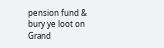pension fund & bury ye loot on Grand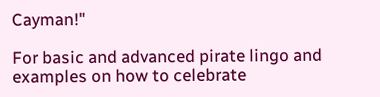Cayman!"

For basic and advanced pirate lingo and examples on how to celebrate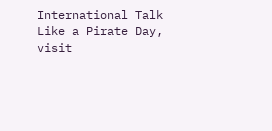International Talk Like a Pirate Day, visit